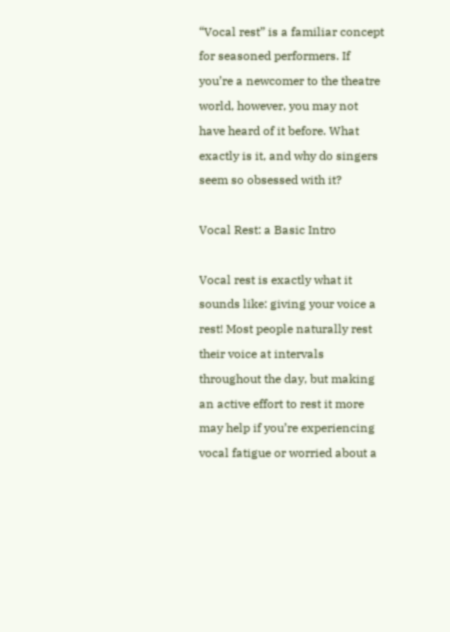“Vocal rest” is a familiar concept for seasoned performers. If you’re a newcomer to the theatre world, however, you may not have heard of it before. What exactly is it, and why do singers seem so obsessed with it?

Vocal Rest: a Basic Intro

Vocal rest is exactly what it sounds like: giving your voice a rest! Most people naturally rest their voice at intervals throughout the day, but making an active effort to rest it more may help if you’re experiencing vocal fatigue or worried about a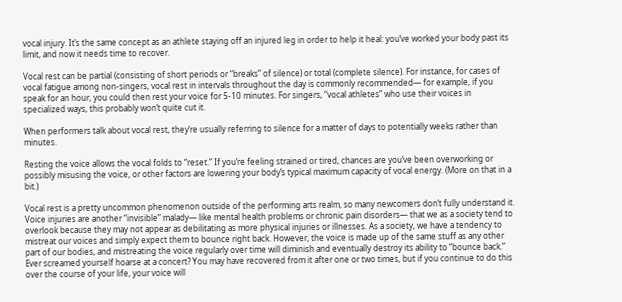vocal injury. It’s the same concept as an athlete staying off an injured leg in order to help it heal: you’ve worked your body past its limit, and now it needs time to recover.

Vocal rest can be partial (consisting of short periods or “breaks” of silence) or total (complete silence). For instance, for cases of vocal fatigue among non-singers, vocal rest in intervals throughout the day is commonly recommended— for example, if you speak for an hour, you could then rest your voice for 5-10 minutes. For singers, “vocal athletes” who use their voices in specialized ways, this probably won’t quite cut it.

When performers talk about vocal rest, they’re usually referring to silence for a matter of days to potentially weeks rather than minutes.

Resting the voice allows the vocal folds to “reset.” If you’re feeling strained or tired, chances are you’ve been overworking or possibly misusing the voice, or other factors are lowering your body’s typical maximum capacity of vocal energy. (More on that in a bit.)

Vocal rest is a pretty uncommon phenomenon outside of the performing arts realm, so many newcomers don’t fully understand it. Voice injuries are another “invisible” malady— like mental health problems or chronic pain disorders— that we as a society tend to overlook because they may not appear as debilitating as more physical injuries or illnesses. As a society, we have a tendency to mistreat our voices and simply expect them to bounce right back. However, the voice is made up of the same stuff as any other part of our bodies, and mistreating the voice regularly over time will diminish and eventually destroy its ability to “bounce back.” Ever screamed yourself hoarse at a concert? You may have recovered from it after one or two times, but if you continue to do this over the course of your life, your voice will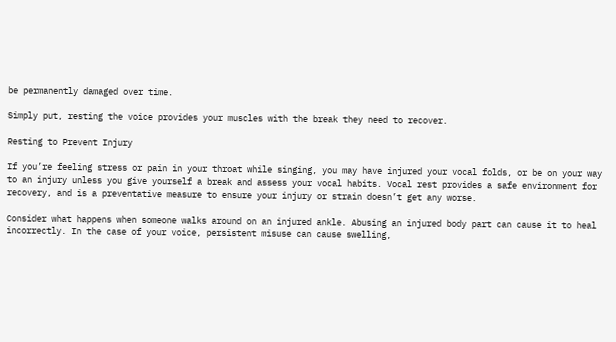be permanently damaged over time.

Simply put, resting the voice provides your muscles with the break they need to recover.

Resting to Prevent Injury

If you’re feeling stress or pain in your throat while singing, you may have injured your vocal folds, or be on your way to an injury unless you give yourself a break and assess your vocal habits. Vocal rest provides a safe environment for recovery, and is a preventative measure to ensure your injury or strain doesn’t get any worse.

Consider what happens when someone walks around on an injured ankle. Abusing an injured body part can cause it to heal incorrectly. In the case of your voice, persistent misuse can cause swelling,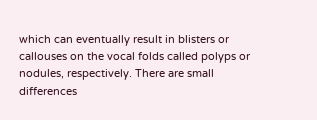which can eventually result in blisters or callouses on the vocal folds called polyps or nodules, respectively. There are small differences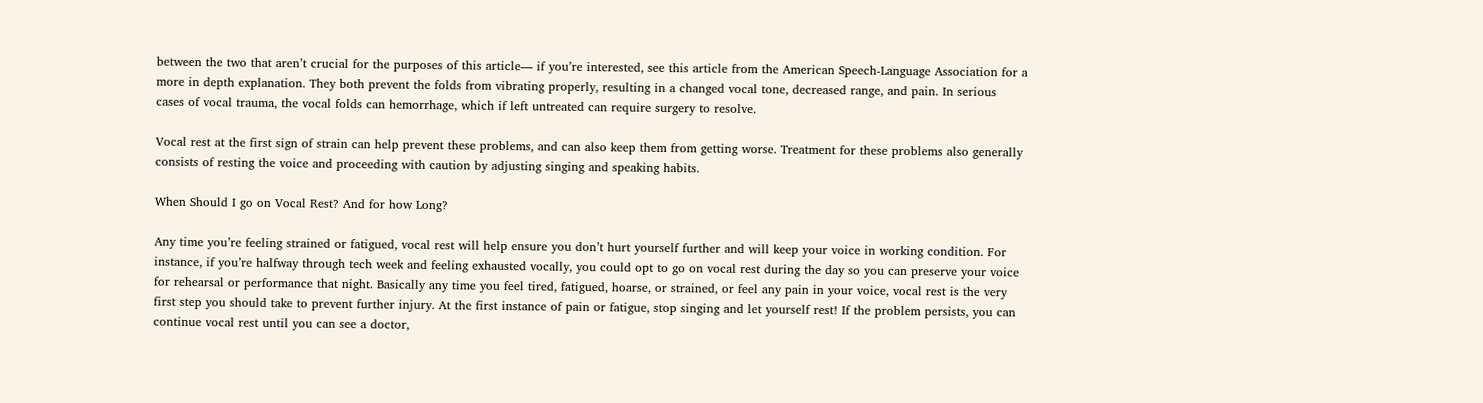between the two that aren’t crucial for the purposes of this article— if you’re interested, see this article from the American Speech-Language Association for a more in depth explanation. They both prevent the folds from vibrating properly, resulting in a changed vocal tone, decreased range, and pain. In serious cases of vocal trauma, the vocal folds can hemorrhage, which if left untreated can require surgery to resolve.

Vocal rest at the first sign of strain can help prevent these problems, and can also keep them from getting worse. Treatment for these problems also generally consists of resting the voice and proceeding with caution by adjusting singing and speaking habits.

When Should I go on Vocal Rest? And for how Long?

Any time you’re feeling strained or fatigued, vocal rest will help ensure you don’t hurt yourself further and will keep your voice in working condition. For instance, if you’re halfway through tech week and feeling exhausted vocally, you could opt to go on vocal rest during the day so you can preserve your voice for rehearsal or performance that night. Basically any time you feel tired, fatigued, hoarse, or strained, or feel any pain in your voice, vocal rest is the very first step you should take to prevent further injury. At the first instance of pain or fatigue, stop singing and let yourself rest! If the problem persists, you can continue vocal rest until you can see a doctor,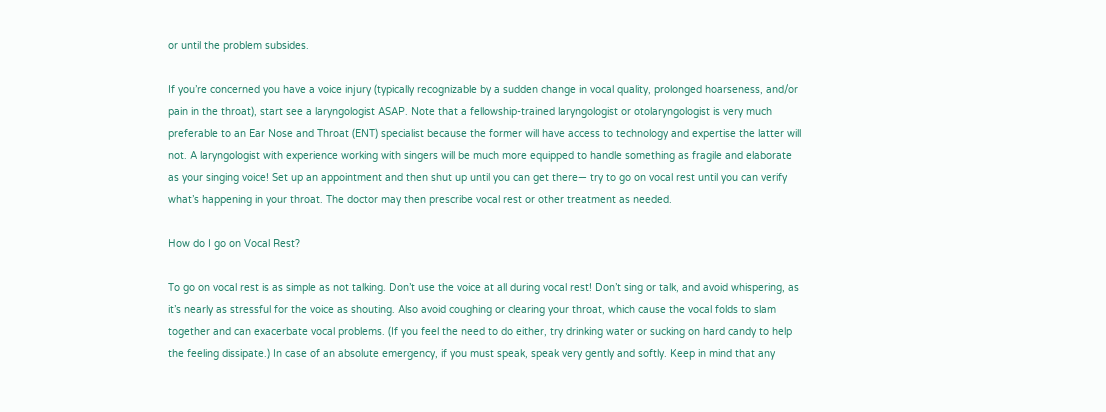or until the problem subsides.

If you’re concerned you have a voice injury (typically recognizable by a sudden change in vocal quality, prolonged hoarseness, and/or pain in the throat), start see a laryngologist ASAP. Note that a fellowship-trained laryngologist or otolaryngologist is very much preferable to an Ear Nose and Throat (ENT) specialist because the former will have access to technology and expertise the latter will not. A laryngologist with experience working with singers will be much more equipped to handle something as fragile and elaborate as your singing voice! Set up an appointment and then shut up until you can get there— try to go on vocal rest until you can verify what’s happening in your throat. The doctor may then prescribe vocal rest or other treatment as needed.

How do I go on Vocal Rest?

To go on vocal rest is as simple as not talking. Don’t use the voice at all during vocal rest! Don’t sing or talk, and avoid whispering, as it’s nearly as stressful for the voice as shouting. Also avoid coughing or clearing your throat, which cause the vocal folds to slam together and can exacerbate vocal problems. (If you feel the need to do either, try drinking water or sucking on hard candy to help the feeling dissipate.) In case of an absolute emergency, if you must speak, speak very gently and softly. Keep in mind that any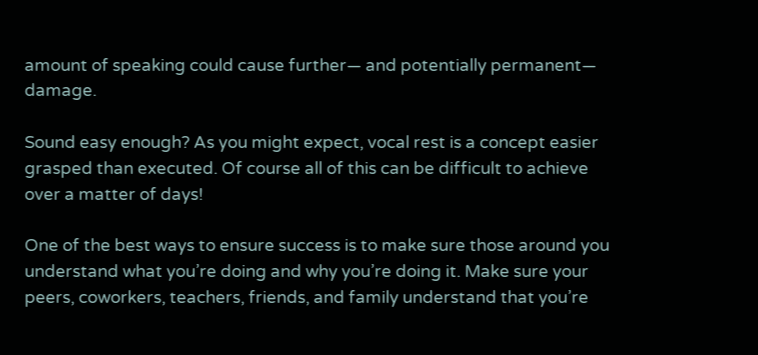amount of speaking could cause further— and potentially permanent— damage.

Sound easy enough? As you might expect, vocal rest is a concept easier grasped than executed. Of course all of this can be difficult to achieve over a matter of days!

One of the best ways to ensure success is to make sure those around you understand what you’re doing and why you’re doing it. Make sure your peers, coworkers, teachers, friends, and family understand that you’re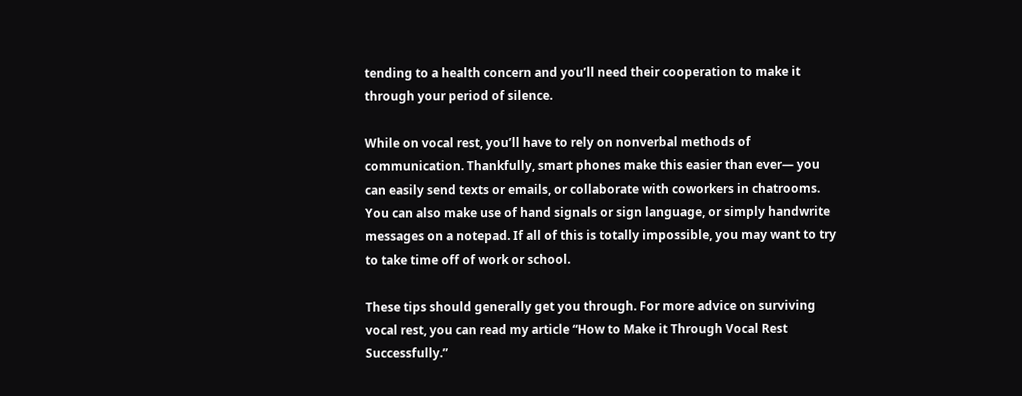tending to a health concern and you’ll need their cooperation to make it through your period of silence.

While on vocal rest, you’ll have to rely on nonverbal methods of communication. Thankfully, smart phones make this easier than ever— you can easily send texts or emails, or collaborate with coworkers in chatrooms. You can also make use of hand signals or sign language, or simply handwrite messages on a notepad. If all of this is totally impossible, you may want to try to take time off of work or school.

These tips should generally get you through. For more advice on surviving vocal rest, you can read my article “How to Make it Through Vocal Rest Successfully.”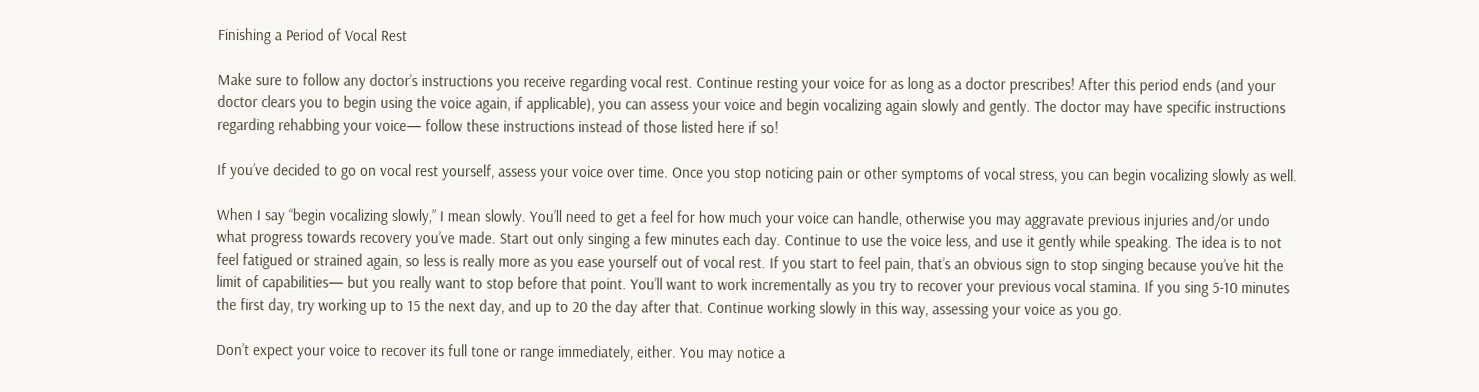Finishing a Period of Vocal Rest

Make sure to follow any doctor’s instructions you receive regarding vocal rest. Continue resting your voice for as long as a doctor prescribes! After this period ends (and your doctor clears you to begin using the voice again, if applicable), you can assess your voice and begin vocalizing again slowly and gently. The doctor may have specific instructions regarding rehabbing your voice— follow these instructions instead of those listed here if so!

If you’ve decided to go on vocal rest yourself, assess your voice over time. Once you stop noticing pain or other symptoms of vocal stress, you can begin vocalizing slowly as well.

When I say “begin vocalizing slowly,” I mean slowly. You’ll need to get a feel for how much your voice can handle, otherwise you may aggravate previous injuries and/or undo what progress towards recovery you’ve made. Start out only singing a few minutes each day. Continue to use the voice less, and use it gently while speaking. The idea is to not feel fatigued or strained again, so less is really more as you ease yourself out of vocal rest. If you start to feel pain, that’s an obvious sign to stop singing because you’ve hit the limit of capabilities— but you really want to stop before that point. You’ll want to work incrementally as you try to recover your previous vocal stamina. If you sing 5-10 minutes the first day, try working up to 15 the next day, and up to 20 the day after that. Continue working slowly in this way, assessing your voice as you go.

Don’t expect your voice to recover its full tone or range immediately, either. You may notice a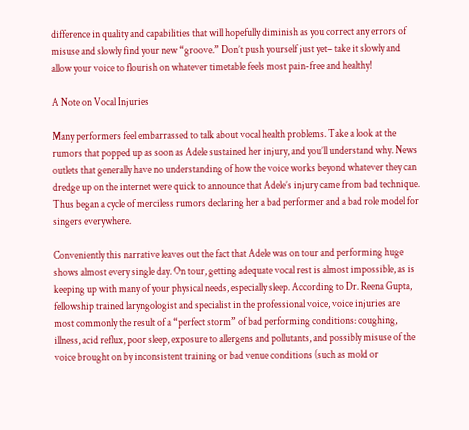difference in quality and capabilities that will hopefully diminish as you correct any errors of misuse and slowly find your new “groove.” Don’t push yourself just yet– take it slowly and allow your voice to flourish on whatever timetable feels most pain-free and healthy!

A Note on Vocal Injuries

Many performers feel embarrassed to talk about vocal health problems. Take a look at the rumors that popped up as soon as Adele sustained her injury, and you’ll understand why. News outlets that generally have no understanding of how the voice works beyond whatever they can dredge up on the internet were quick to announce that Adele’s injury came from bad technique. Thus began a cycle of merciless rumors declaring her a bad performer and a bad role model for singers everywhere.

Conveniently this narrative leaves out the fact that Adele was on tour and performing huge shows almost every single day. On tour, getting adequate vocal rest is almost impossible, as is keeping up with many of your physical needs, especially sleep. According to Dr. Reena Gupta, fellowship trained laryngologist and specialist in the professional voice, voice injuries are most commonly the result of a “perfect storm” of bad performing conditions: coughing, illness, acid reflux, poor sleep, exposure to allergens and pollutants, and possibly misuse of the voice brought on by inconsistent training or bad venue conditions (such as mold or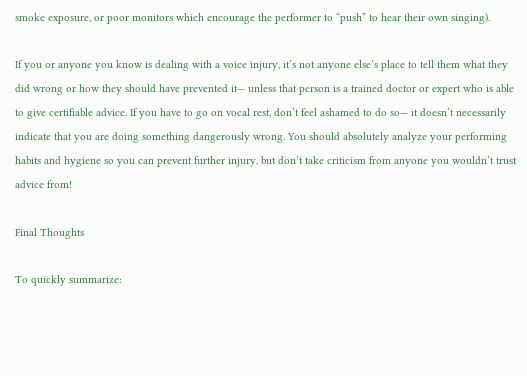smoke exposure, or poor monitors which encourage the performer to “push” to hear their own singing).

If you or anyone you know is dealing with a voice injury, it’s not anyone else’s place to tell them what they did wrong or how they should have prevented it— unless that person is a trained doctor or expert who is able to give certifiable advice. If you have to go on vocal rest, don’t feel ashamed to do so— it doesn’t necessarily indicate that you are doing something dangerously wrong. You should absolutely analyze your performing habits and hygiene so you can prevent further injury, but don’t take criticism from anyone you wouldn’t trust advice from!

Final Thoughts

To quickly summarize: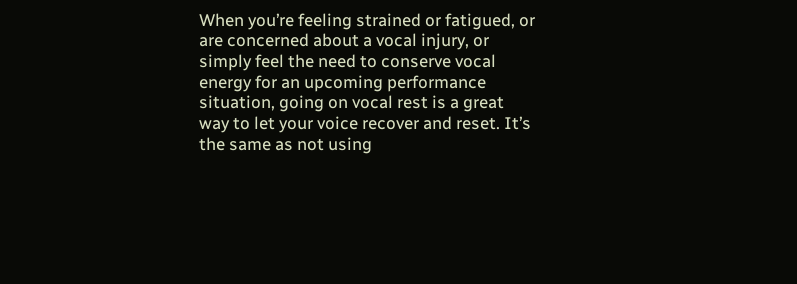When you’re feeling strained or fatigued, or are concerned about a vocal injury, or simply feel the need to conserve vocal energy for an upcoming performance situation, going on vocal rest is a great way to let your voice recover and reset. It’s the same as not using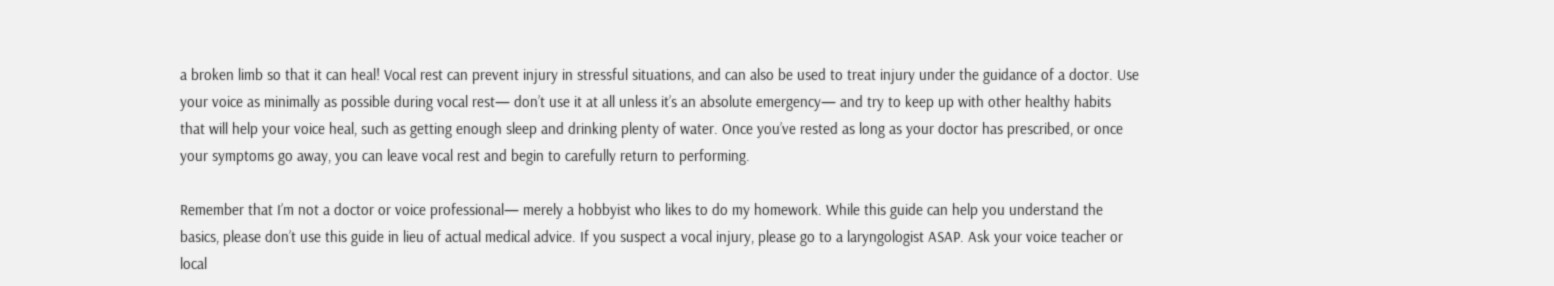a broken limb so that it can heal! Vocal rest can prevent injury in stressful situations, and can also be used to treat injury under the guidance of a doctor. Use your voice as minimally as possible during vocal rest— don’t use it at all unless it’s an absolute emergency— and try to keep up with other healthy habits that will help your voice heal, such as getting enough sleep and drinking plenty of water. Once you’ve rested as long as your doctor has prescribed, or once your symptoms go away, you can leave vocal rest and begin to carefully return to performing.

Remember that I’m not a doctor or voice professional— merely a hobbyist who likes to do my homework. While this guide can help you understand the basics, please don’t use this guide in lieu of actual medical advice. If you suspect a vocal injury, please go to a laryngologist ASAP. Ask your voice teacher or local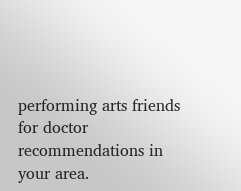performing arts friends for doctor recommendations in your area.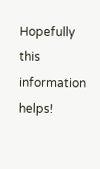Hopefully this information helps!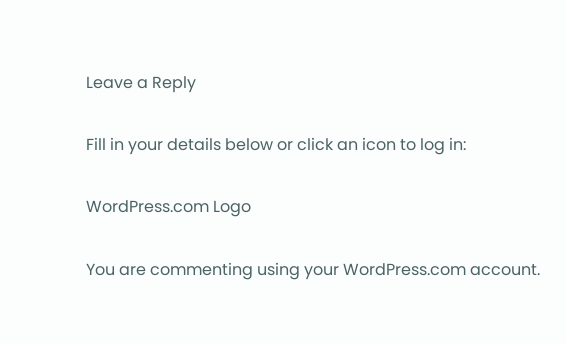Leave a Reply

Fill in your details below or click an icon to log in:

WordPress.com Logo

You are commenting using your WordPress.com account.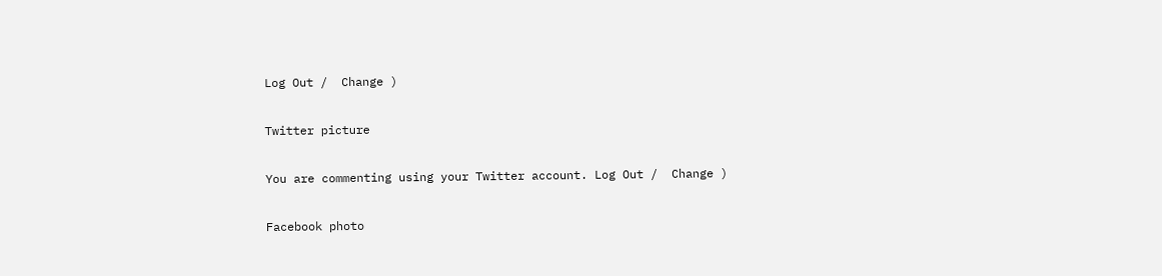Log Out /  Change )

Twitter picture

You are commenting using your Twitter account. Log Out /  Change )

Facebook photo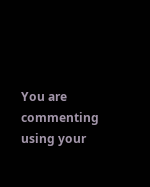You are commenting using your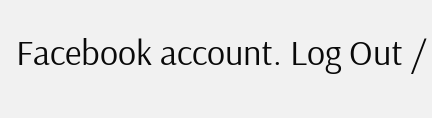Facebook account. Log Out /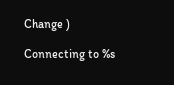Change )

Connecting to %s